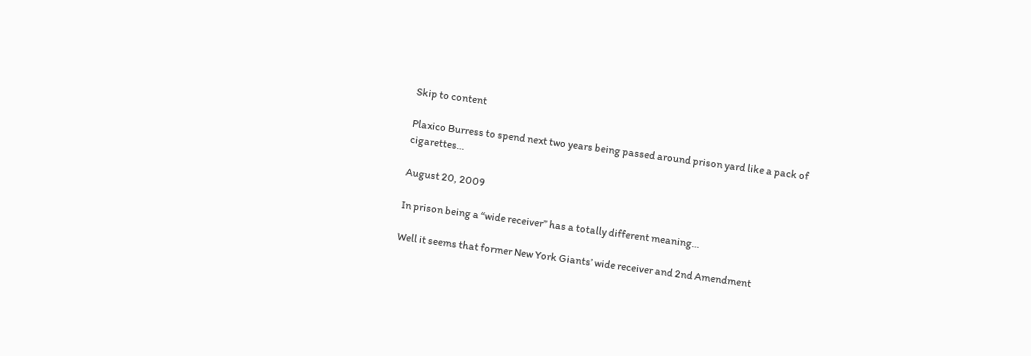Skip to content

Plaxico Burress to spend next two years being passed around prison yard like a pack of cigarettes…

August 20, 2009

In prison being a “wide receiver” has a totally different meaning…

Well it seems that former New York Giants’ wide receiver and 2nd Amendment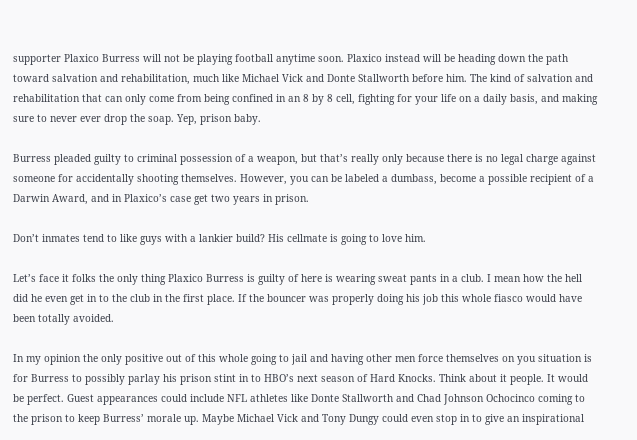supporter Plaxico Burress will not be playing football anytime soon. Plaxico instead will be heading down the path toward salvation and rehabilitation, much like Michael Vick and Donte Stallworth before him. The kind of salvation and rehabilitation that can only come from being confined in an 8 by 8 cell, fighting for your life on a daily basis, and making sure to never ever drop the soap. Yep, prison baby.

Burress pleaded guilty to criminal possession of a weapon, but that’s really only because there is no legal charge against someone for accidentally shooting themselves. However, you can be labeled a dumbass, become a possible recipient of a Darwin Award, and in Plaxico’s case get two years in prison.

Don’t inmates tend to like guys with a lankier build? His cellmate is going to love him.

Let’s face it folks the only thing Plaxico Burress is guilty of here is wearing sweat pants in a club. I mean how the hell did he even get in to the club in the first place. If the bouncer was properly doing his job this whole fiasco would have been totally avoided.

In my opinion the only positive out of this whole going to jail and having other men force themselves on you situation is for Burress to possibly parlay his prison stint in to HBO’s next season of Hard Knocks. Think about it people. It would be perfect. Guest appearances could include NFL athletes like Donte Stallworth and Chad Johnson Ochocinco coming to the prison to keep Burress’ morale up. Maybe Michael Vick and Tony Dungy could even stop in to give an inspirational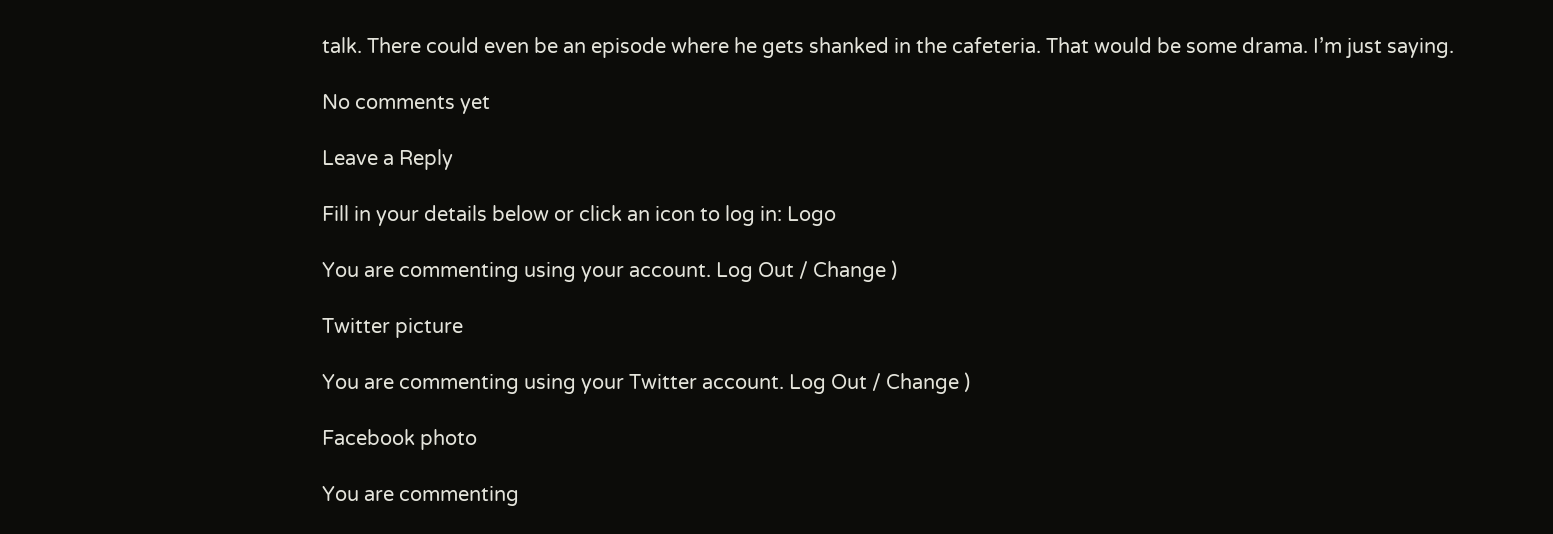talk. There could even be an episode where he gets shanked in the cafeteria. That would be some drama. I’m just saying.

No comments yet

Leave a Reply

Fill in your details below or click an icon to log in: Logo

You are commenting using your account. Log Out / Change )

Twitter picture

You are commenting using your Twitter account. Log Out / Change )

Facebook photo

You are commenting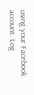using your Facebook account. Log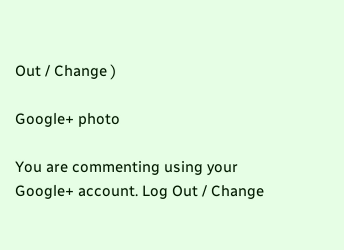Out / Change )

Google+ photo

You are commenting using your Google+ account. Log Out / Change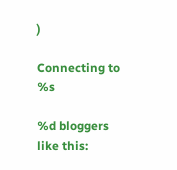)

Connecting to %s

%d bloggers like this: